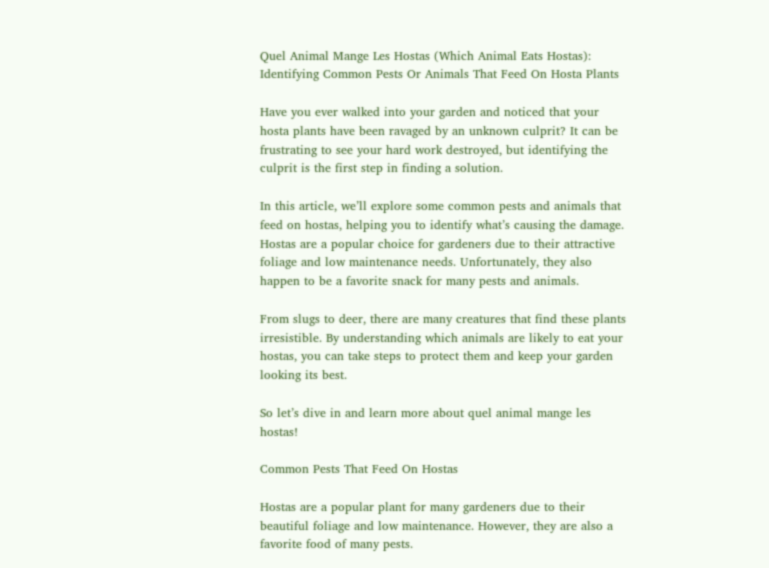Quel Animal Mange Les Hostas (Which Animal Eats Hostas): Identifying Common Pests Or Animals That Feed On Hosta Plants

Have you ever walked into your garden and noticed that your hosta plants have been ravaged by an unknown culprit? It can be frustrating to see your hard work destroyed, but identifying the culprit is the first step in finding a solution.

In this article, we’ll explore some common pests and animals that feed on hostas, helping you to identify what’s causing the damage. Hostas are a popular choice for gardeners due to their attractive foliage and low maintenance needs. Unfortunately, they also happen to be a favorite snack for many pests and animals.

From slugs to deer, there are many creatures that find these plants irresistible. By understanding which animals are likely to eat your hostas, you can take steps to protect them and keep your garden looking its best.

So let’s dive in and learn more about quel animal mange les hostas!

Common Pests That Feed On Hostas

Hostas are a popular plant for many gardeners due to their beautiful foliage and low maintenance. However, they are also a favorite food of many pests.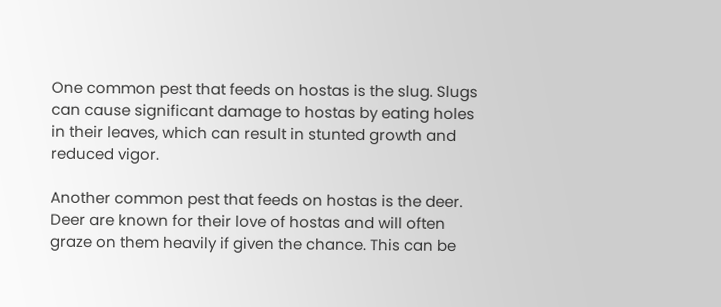One common pest that feeds on hostas is the slug. Slugs can cause significant damage to hostas by eating holes in their leaves, which can result in stunted growth and reduced vigor.

Another common pest that feeds on hostas is the deer. Deer are known for their love of hostas and will often graze on them heavily if given the chance. This can be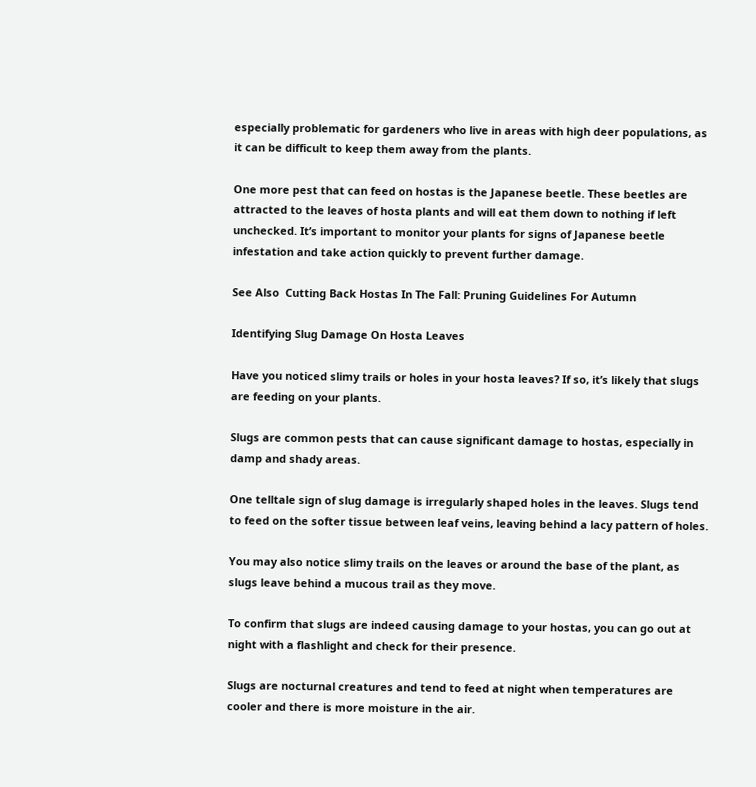especially problematic for gardeners who live in areas with high deer populations, as it can be difficult to keep them away from the plants.

One more pest that can feed on hostas is the Japanese beetle. These beetles are attracted to the leaves of hosta plants and will eat them down to nothing if left unchecked. It’s important to monitor your plants for signs of Japanese beetle infestation and take action quickly to prevent further damage.

See Also  Cutting Back Hostas In The Fall: Pruning Guidelines For Autumn

Identifying Slug Damage On Hosta Leaves

Have you noticed slimy trails or holes in your hosta leaves? If so, it’s likely that slugs are feeding on your plants.

Slugs are common pests that can cause significant damage to hostas, especially in damp and shady areas.

One telltale sign of slug damage is irregularly shaped holes in the leaves. Slugs tend to feed on the softer tissue between leaf veins, leaving behind a lacy pattern of holes.

You may also notice slimy trails on the leaves or around the base of the plant, as slugs leave behind a mucous trail as they move.

To confirm that slugs are indeed causing damage to your hostas, you can go out at night with a flashlight and check for their presence.

Slugs are nocturnal creatures and tend to feed at night when temperatures are cooler and there is more moisture in the air.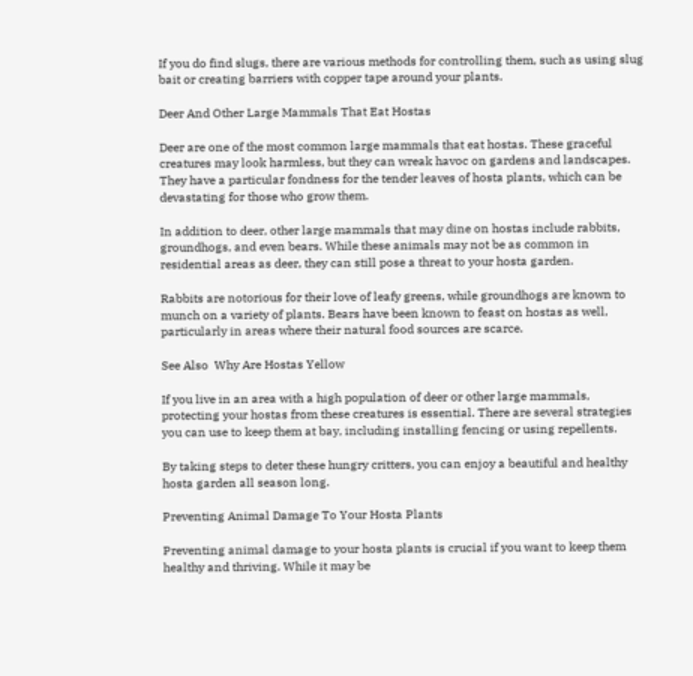If you do find slugs, there are various methods for controlling them, such as using slug bait or creating barriers with copper tape around your plants.

Deer And Other Large Mammals That Eat Hostas

Deer are one of the most common large mammals that eat hostas. These graceful creatures may look harmless, but they can wreak havoc on gardens and landscapes. They have a particular fondness for the tender leaves of hosta plants, which can be devastating for those who grow them.

In addition to deer, other large mammals that may dine on hostas include rabbits, groundhogs, and even bears. While these animals may not be as common in residential areas as deer, they can still pose a threat to your hosta garden.

Rabbits are notorious for their love of leafy greens, while groundhogs are known to munch on a variety of plants. Bears have been known to feast on hostas as well, particularly in areas where their natural food sources are scarce.

See Also  Why Are Hostas Yellow

If you live in an area with a high population of deer or other large mammals, protecting your hostas from these creatures is essential. There are several strategies you can use to keep them at bay, including installing fencing or using repellents.

By taking steps to deter these hungry critters, you can enjoy a beautiful and healthy hosta garden all season long.

Preventing Animal Damage To Your Hosta Plants

Preventing animal damage to your hosta plants is crucial if you want to keep them healthy and thriving. While it may be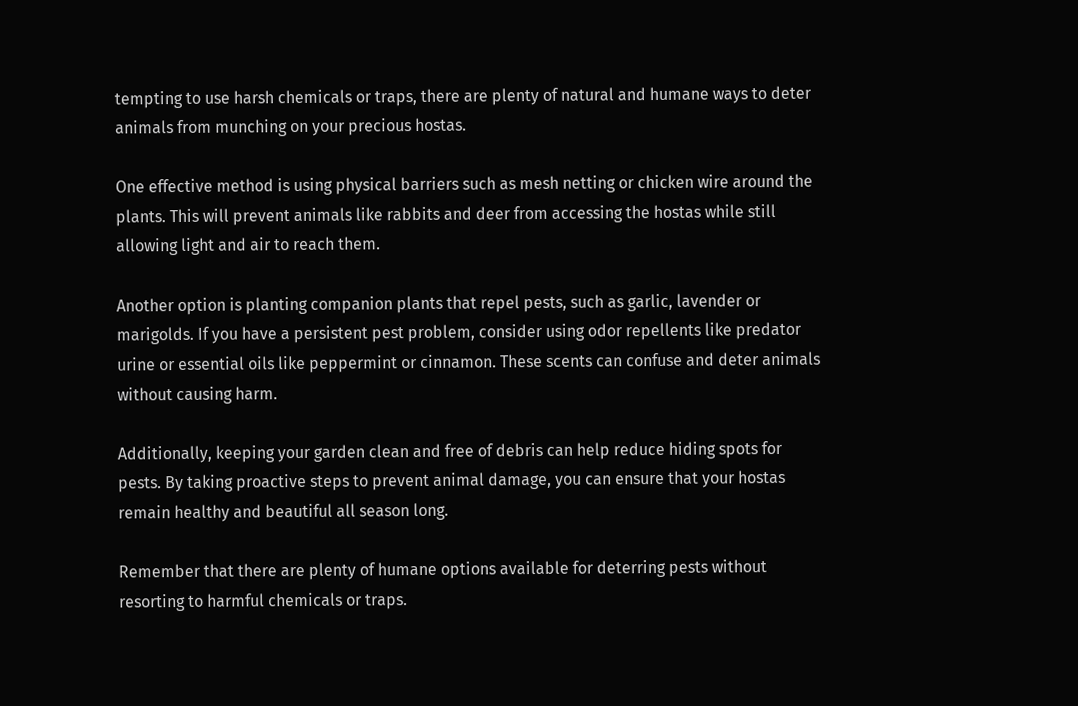tempting to use harsh chemicals or traps, there are plenty of natural and humane ways to deter animals from munching on your precious hostas.

One effective method is using physical barriers such as mesh netting or chicken wire around the plants. This will prevent animals like rabbits and deer from accessing the hostas while still allowing light and air to reach them.

Another option is planting companion plants that repel pests, such as garlic, lavender or marigolds. If you have a persistent pest problem, consider using odor repellents like predator urine or essential oils like peppermint or cinnamon. These scents can confuse and deter animals without causing harm.

Additionally, keeping your garden clean and free of debris can help reduce hiding spots for pests. By taking proactive steps to prevent animal damage, you can ensure that your hostas remain healthy and beautiful all season long.

Remember that there are plenty of humane options available for deterring pests without resorting to harmful chemicals or traps.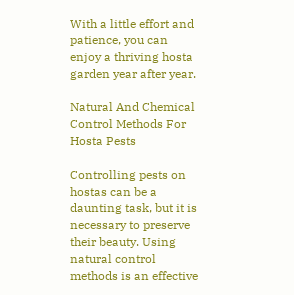With a little effort and patience, you can enjoy a thriving hosta garden year after year.

Natural And Chemical Control Methods For Hosta Pests

Controlling pests on hostas can be a daunting task, but it is necessary to preserve their beauty. Using natural control methods is an effective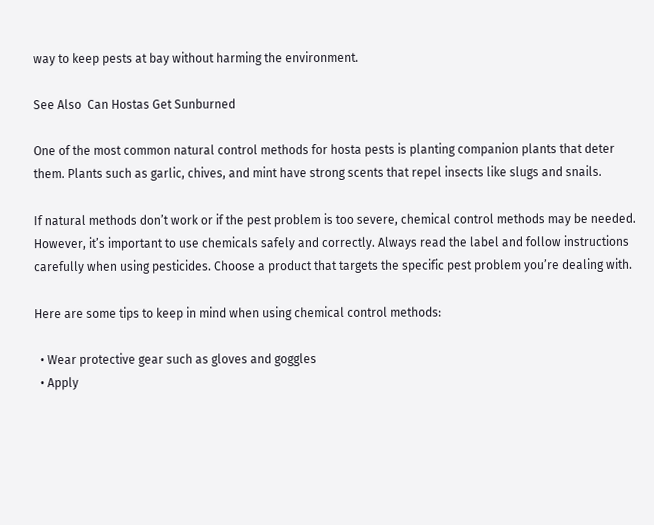way to keep pests at bay without harming the environment.

See Also  Can Hostas Get Sunburned

One of the most common natural control methods for hosta pests is planting companion plants that deter them. Plants such as garlic, chives, and mint have strong scents that repel insects like slugs and snails.

If natural methods don’t work or if the pest problem is too severe, chemical control methods may be needed. However, it’s important to use chemicals safely and correctly. Always read the label and follow instructions carefully when using pesticides. Choose a product that targets the specific pest problem you’re dealing with.

Here are some tips to keep in mind when using chemical control methods:

  • Wear protective gear such as gloves and goggles
  • Apply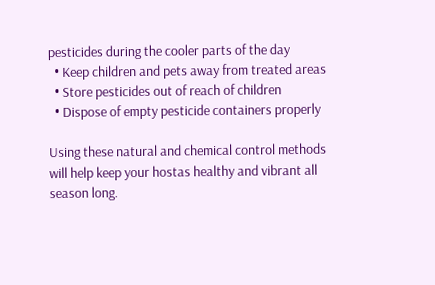pesticides during the cooler parts of the day
  • Keep children and pets away from treated areas
  • Store pesticides out of reach of children
  • Dispose of empty pesticide containers properly

Using these natural and chemical control methods will help keep your hostas healthy and vibrant all season long.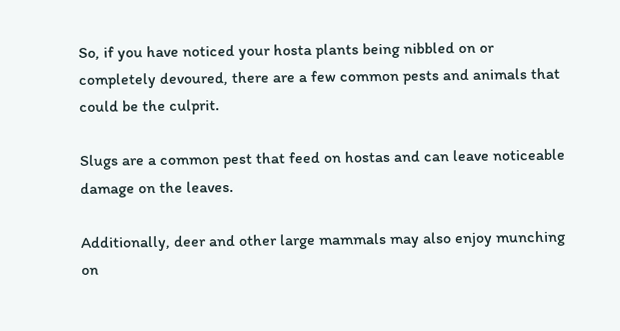So, if you have noticed your hosta plants being nibbled on or completely devoured, there are a few common pests and animals that could be the culprit.

Slugs are a common pest that feed on hostas and can leave noticeable damage on the leaves.

Additionally, deer and other large mammals may also enjoy munching on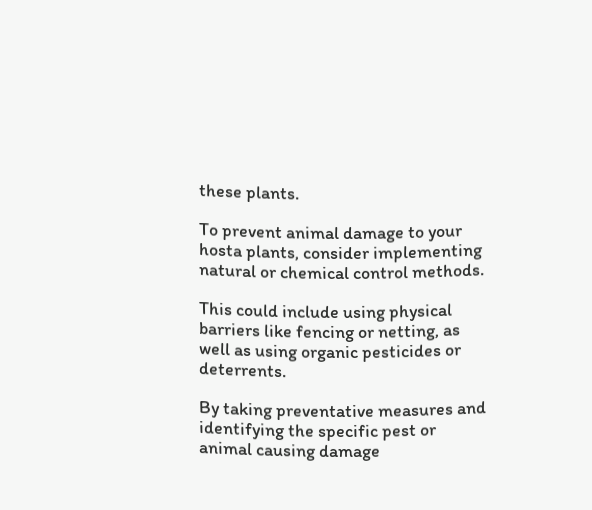these plants.

To prevent animal damage to your hosta plants, consider implementing natural or chemical control methods.

This could include using physical barriers like fencing or netting, as well as using organic pesticides or deterrents.

By taking preventative measures and identifying the specific pest or animal causing damage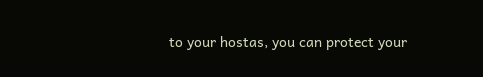to your hostas, you can protect your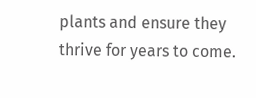plants and ensure they thrive for years to come.